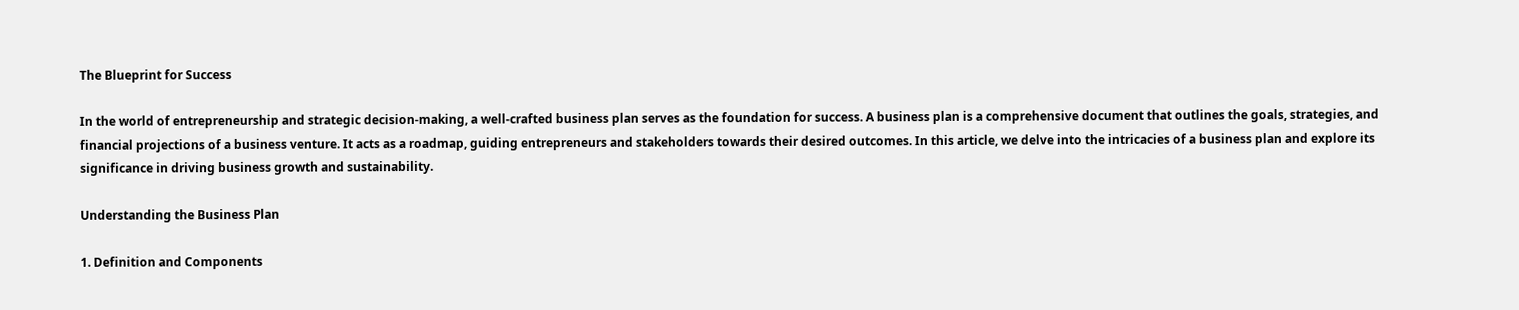The Blueprint for Success

In the world of entrepreneurship and strategic decision-making, a well-crafted business plan serves as the foundation for success. A business plan is a comprehensive document that outlines the goals, strategies, and financial projections of a business venture. It acts as a roadmap, guiding entrepreneurs and stakeholders towards their desired outcomes. In this article, we delve into the intricacies of a business plan and explore its significance in driving business growth and sustainability.

Understanding the Business Plan

1. Definition and Components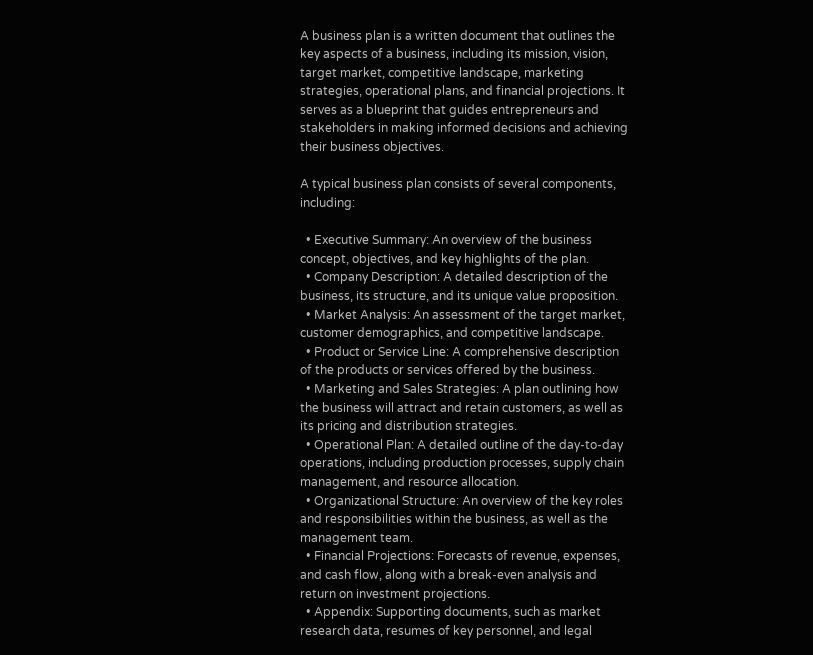A business plan is a written document that outlines the key aspects of a business, including its mission, vision, target market, competitive landscape, marketing strategies, operational plans, and financial projections. It serves as a blueprint that guides entrepreneurs and stakeholders in making informed decisions and achieving their business objectives.

A typical business plan consists of several components, including:

  • Executive Summary: An overview of the business concept, objectives, and key highlights of the plan.
  • Company Description: A detailed description of the business, its structure, and its unique value proposition.
  • Market Analysis: An assessment of the target market, customer demographics, and competitive landscape.
  • Product or Service Line: A comprehensive description of the products or services offered by the business.
  • Marketing and Sales Strategies: A plan outlining how the business will attract and retain customers, as well as its pricing and distribution strategies.
  • Operational Plan: A detailed outline of the day-to-day operations, including production processes, supply chain management, and resource allocation.
  • Organizational Structure: An overview of the key roles and responsibilities within the business, as well as the management team.
  • Financial Projections: Forecasts of revenue, expenses, and cash flow, along with a break-even analysis and return on investment projections.
  • Appendix: Supporting documents, such as market research data, resumes of key personnel, and legal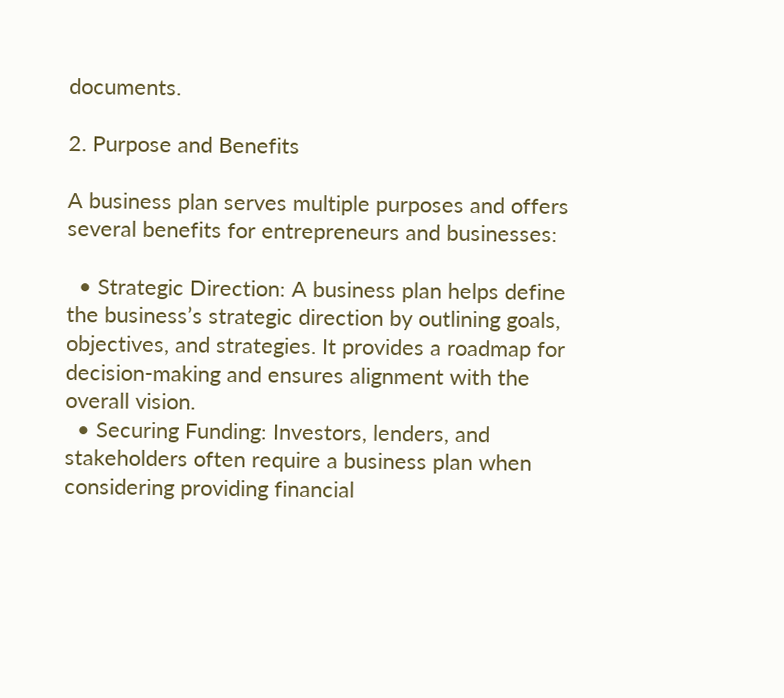documents.

2. Purpose and Benefits

A business plan serves multiple purposes and offers several benefits for entrepreneurs and businesses:

  • Strategic Direction: A business plan helps define the business’s strategic direction by outlining goals, objectives, and strategies. It provides a roadmap for decision-making and ensures alignment with the overall vision.
  • Securing Funding: Investors, lenders, and stakeholders often require a business plan when considering providing financial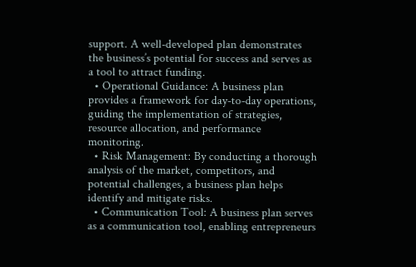support. A well-developed plan demonstrates the business’s potential for success and serves as a tool to attract funding.
  • Operational Guidance: A business plan provides a framework for day-to-day operations, guiding the implementation of strategies, resource allocation, and performance monitoring.
  • Risk Management: By conducting a thorough analysis of the market, competitors, and potential challenges, a business plan helps identify and mitigate risks.
  • Communication Tool: A business plan serves as a communication tool, enabling entrepreneurs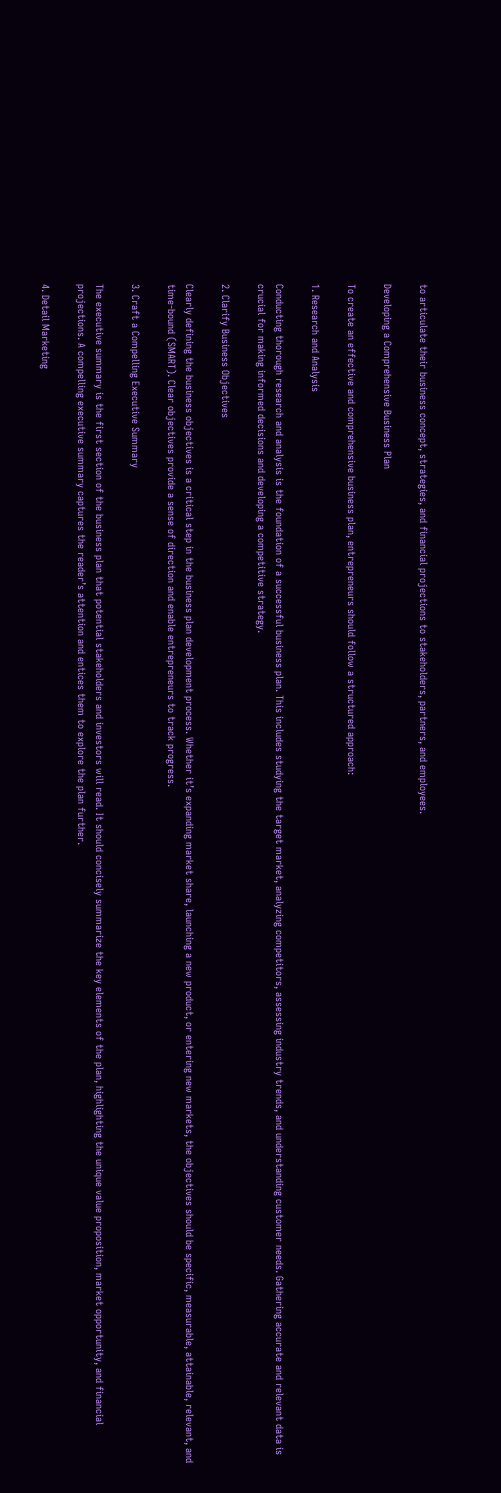to articulate their business concept, strategies, and financial projections to stakeholders, partners, and employees.

Developing a Comprehensive Business Plan

To create an effective and comprehensive business plan, entrepreneurs should follow a structured approach:

1. Research and Analysis

Conducting thorough research and analysis is the foundation of a successful business plan. This includes studying the target market, analyzing competitors, assessing industry trends, and understanding customer needs. Gathering accurate and relevant data is crucial for making informed decisions and developing a competitive strategy.

2. Clarify Business Objectives

Clearly defining the business objectives is a critical step in the business plan development process. Whether it’s expanding market share, launching a new product, or entering new markets, the objectives should be specific, measurable, attainable, relevant, and time-bound (SMART). Clear objectives provide a sense of direction and enable entrepreneurs to track progress.

3. Craft a Compelling Executive Summary

The executive summary is the first section of the business plan that potential stakeholders and investors will read. It should concisely summarize the key elements of the plan, highlighting the unique value proposition, market opportunity, and financial projections. A compelling executive summary captures the reader’s attention and entices them to explore the plan further.

4. Detail Marketing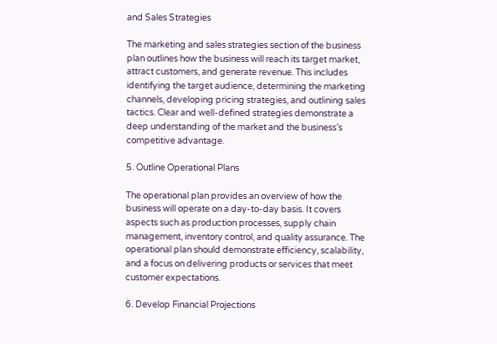and Sales Strategies

The marketing and sales strategies section of the business plan outlines how the business will reach its target market, attract customers, and generate revenue. This includes identifying the target audience, determining the marketing channels, developing pricing strategies, and outlining sales tactics. Clear and well-defined strategies demonstrate a deep understanding of the market and the business’s competitive advantage.

5. Outline Operational Plans

The operational plan provides an overview of how the business will operate on a day-to-day basis. It covers aspects such as production processes, supply chain management, inventory control, and quality assurance. The operational plan should demonstrate efficiency, scalability, and a focus on delivering products or services that meet customer expectations.

6. Develop Financial Projections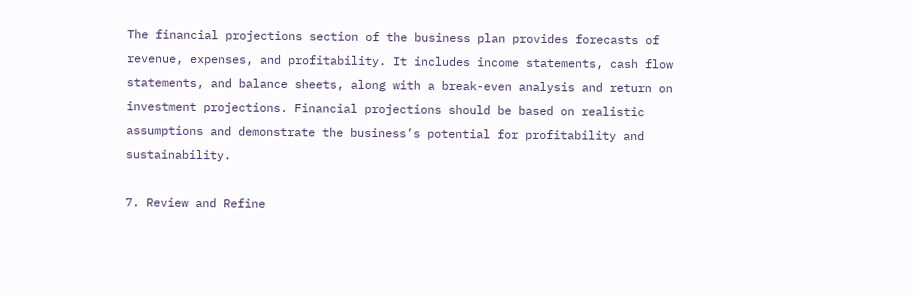The financial projections section of the business plan provides forecasts of revenue, expenses, and profitability. It includes income statements, cash flow statements, and balance sheets, along with a break-even analysis and return on investment projections. Financial projections should be based on realistic assumptions and demonstrate the business’s potential for profitability and sustainability.

7. Review and Refine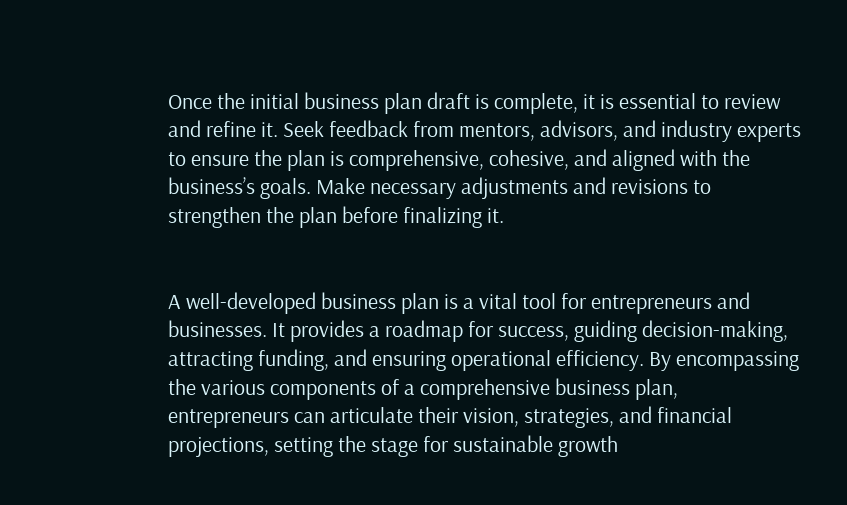Once the initial business plan draft is complete, it is essential to review and refine it. Seek feedback from mentors, advisors, and industry experts to ensure the plan is comprehensive, cohesive, and aligned with the business’s goals. Make necessary adjustments and revisions to strengthen the plan before finalizing it.


A well-developed business plan is a vital tool for entrepreneurs and businesses. It provides a roadmap for success, guiding decision-making, attracting funding, and ensuring operational efficiency. By encompassing the various components of a comprehensive business plan, entrepreneurs can articulate their vision, strategies, and financial projections, setting the stage for sustainable growth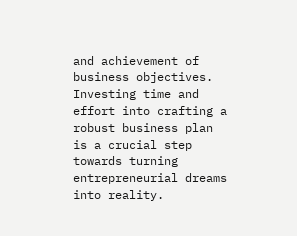and achievement of business objectives. Investing time and effort into crafting a robust business plan is a crucial step towards turning entrepreneurial dreams into reality.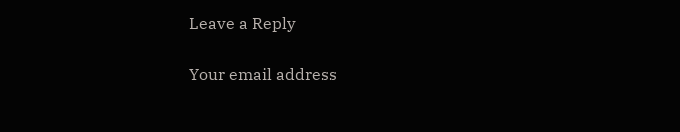Leave a Reply

Your email address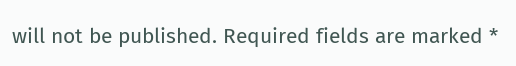will not be published. Required fields are marked *